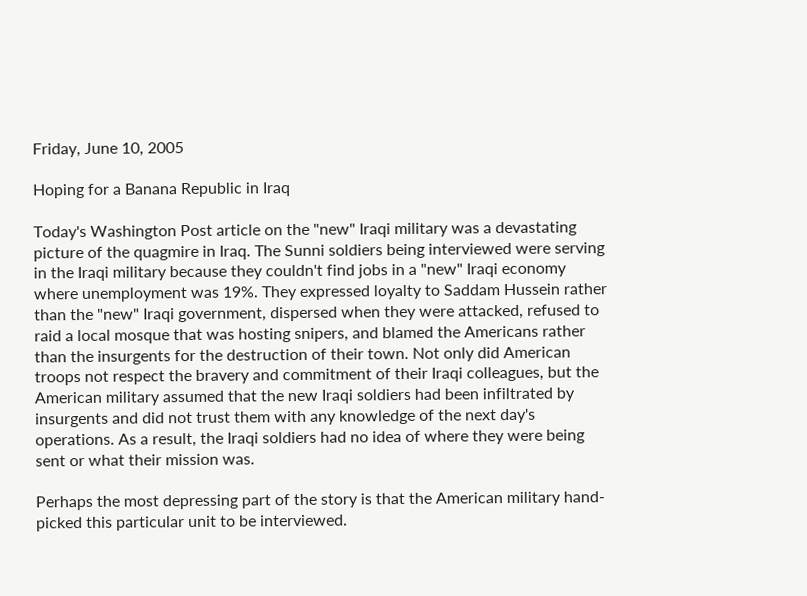Friday, June 10, 2005

Hoping for a Banana Republic in Iraq

Today's Washington Post article on the "new" Iraqi military was a devastating picture of the quagmire in Iraq. The Sunni soldiers being interviewed were serving in the Iraqi military because they couldn't find jobs in a "new" Iraqi economy where unemployment was 19%. They expressed loyalty to Saddam Hussein rather than the "new" Iraqi government, dispersed when they were attacked, refused to raid a local mosque that was hosting snipers, and blamed the Americans rather than the insurgents for the destruction of their town. Not only did American troops not respect the bravery and commitment of their Iraqi colleagues, but the American military assumed that the new Iraqi soldiers had been infiltrated by insurgents and did not trust them with any knowledge of the next day's operations. As a result, the Iraqi soldiers had no idea of where they were being sent or what their mission was.

Perhaps the most depressing part of the story is that the American military hand-picked this particular unit to be interviewed.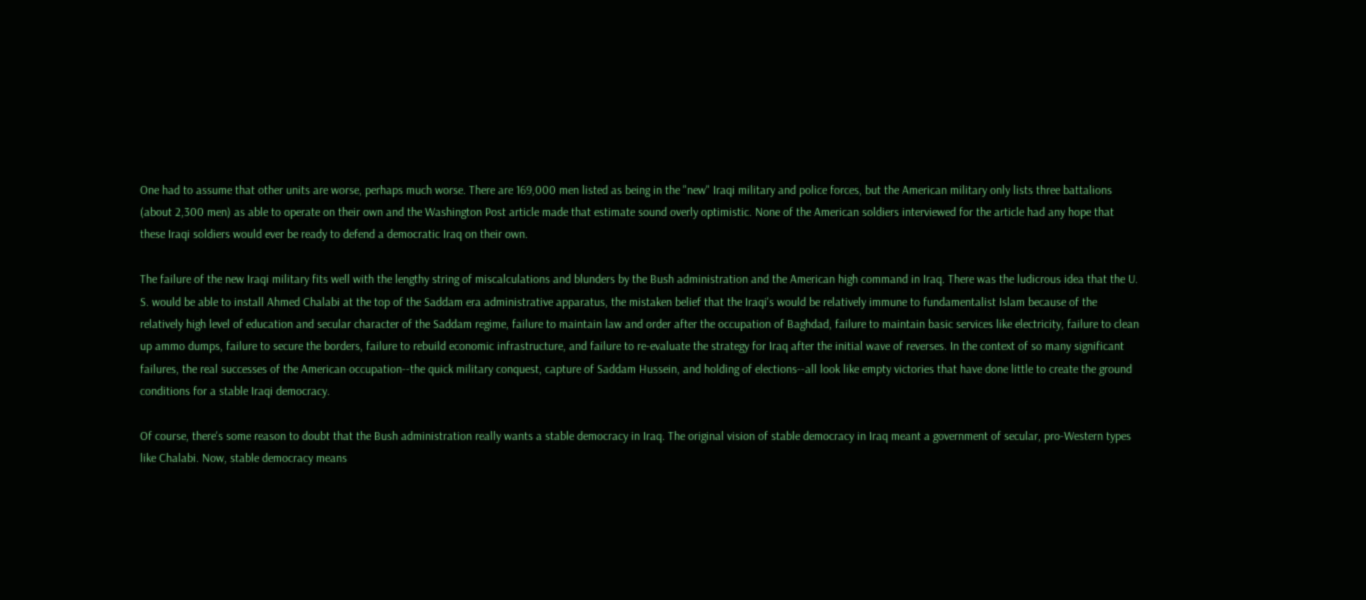One had to assume that other units are worse, perhaps much worse. There are 169,000 men listed as being in the "new" Iraqi military and police forces, but the American military only lists three battalions (about 2,300 men) as able to operate on their own and the Washington Post article made that estimate sound overly optimistic. None of the American soldiers interviewed for the article had any hope that these Iraqi soldiers would ever be ready to defend a democratic Iraq on their own.

The failure of the new Iraqi military fits well with the lengthy string of miscalculations and blunders by the Bush administration and the American high command in Iraq. There was the ludicrous idea that the U. S. would be able to install Ahmed Chalabi at the top of the Saddam era administrative apparatus, the mistaken belief that the Iraqi's would be relatively immune to fundamentalist Islam because of the relatively high level of education and secular character of the Saddam regime, failure to maintain law and order after the occupation of Baghdad, failure to maintain basic services like electricity, failure to clean up ammo dumps, failure to secure the borders, failure to rebuild economic infrastructure, and failure to re-evaluate the strategy for Iraq after the initial wave of reverses. In the context of so many significant failures, the real successes of the American occupation--the quick military conquest, capture of Saddam Hussein, and holding of elections--all look like empty victories that have done little to create the ground conditions for a stable Iraqi democracy.

Of course, there's some reason to doubt that the Bush administration really wants a stable democracy in Iraq. The original vision of stable democracy in Iraq meant a government of secular, pro-Western types like Chalabi. Now, stable democracy means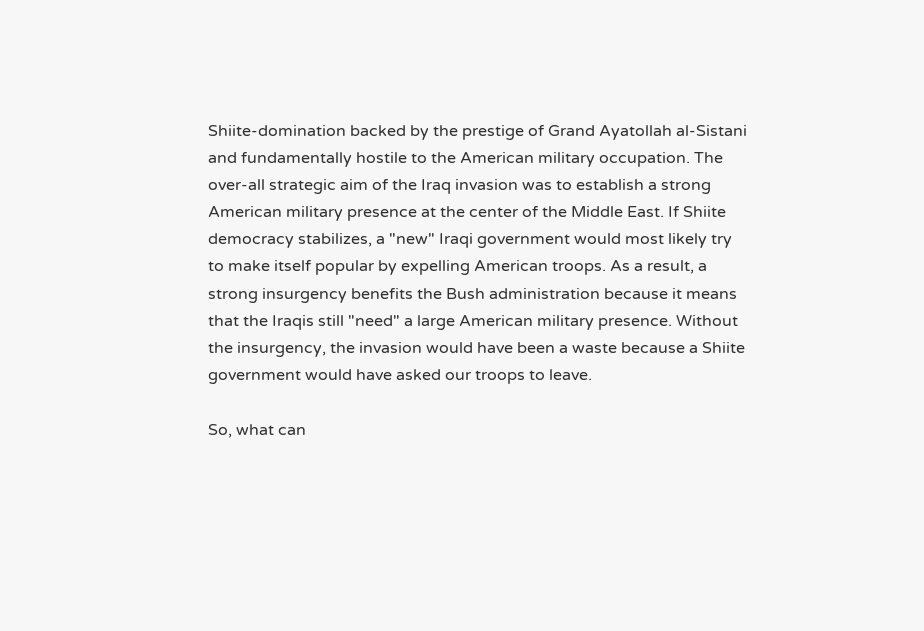Shiite-domination backed by the prestige of Grand Ayatollah al-Sistani and fundamentally hostile to the American military occupation. The over-all strategic aim of the Iraq invasion was to establish a strong American military presence at the center of the Middle East. If Shiite democracy stabilizes, a "new" Iraqi government would most likely try to make itself popular by expelling American troops. As a result, a strong insurgency benefits the Bush administration because it means that the Iraqis still "need" a large American military presence. Without the insurgency, the invasion would have been a waste because a Shiite government would have asked our troops to leave.

So, what can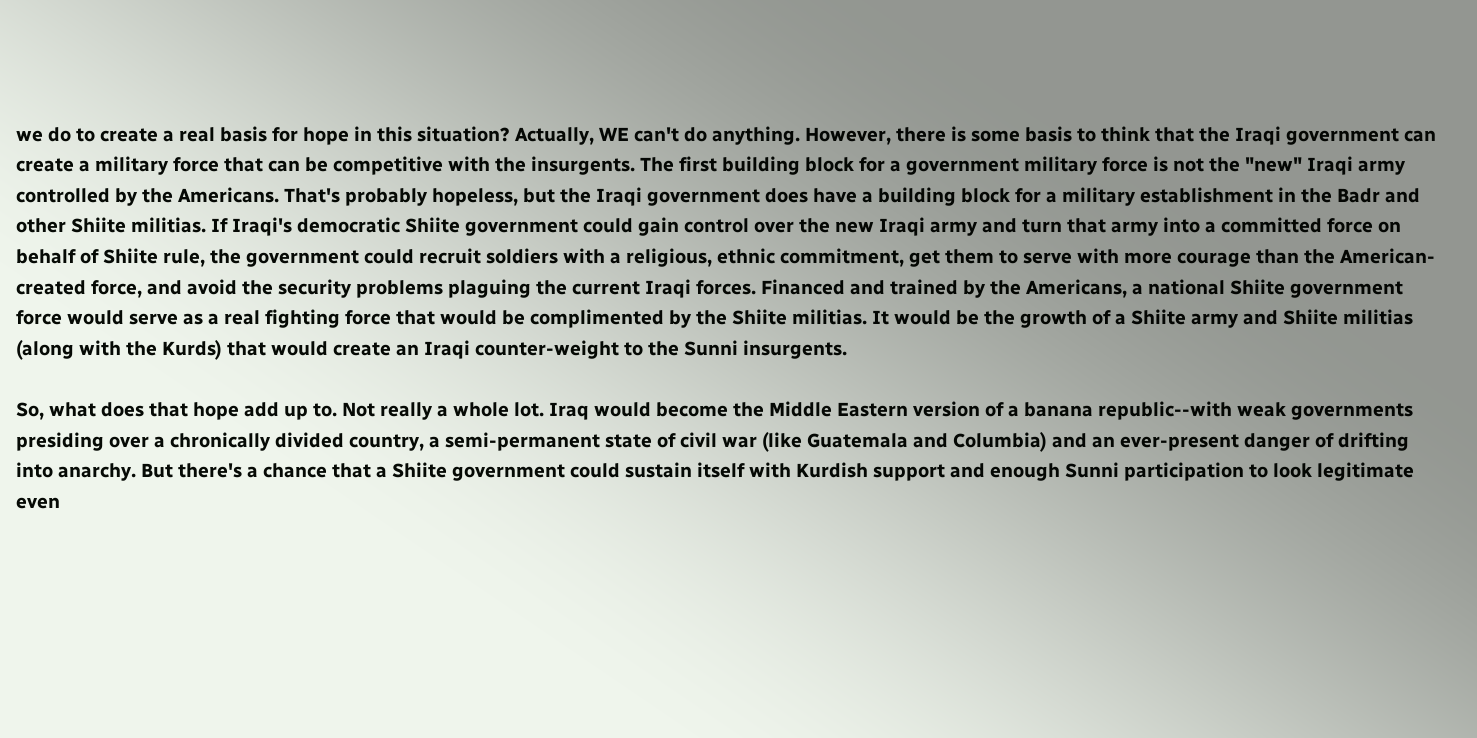we do to create a real basis for hope in this situation? Actually, WE can't do anything. However, there is some basis to think that the Iraqi government can create a military force that can be competitive with the insurgents. The first building block for a government military force is not the "new" Iraqi army controlled by the Americans. That's probably hopeless, but the Iraqi government does have a building block for a military establishment in the Badr and other Shiite militias. If Iraqi's democratic Shiite government could gain control over the new Iraqi army and turn that army into a committed force on behalf of Shiite rule, the government could recruit soldiers with a religious, ethnic commitment, get them to serve with more courage than the American-created force, and avoid the security problems plaguing the current Iraqi forces. Financed and trained by the Americans, a national Shiite government force would serve as a real fighting force that would be complimented by the Shiite militias. It would be the growth of a Shiite army and Shiite militias (along with the Kurds) that would create an Iraqi counter-weight to the Sunni insurgents.

So, what does that hope add up to. Not really a whole lot. Iraq would become the Middle Eastern version of a banana republic--with weak governments presiding over a chronically divided country, a semi-permanent state of civil war (like Guatemala and Columbia) and an ever-present danger of drifting into anarchy. But there's a chance that a Shiite government could sustain itself with Kurdish support and enough Sunni participation to look legitimate even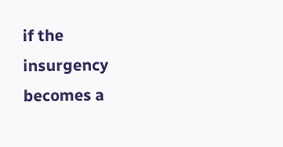if the insurgency becomes a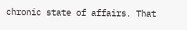chronic state of affairs. That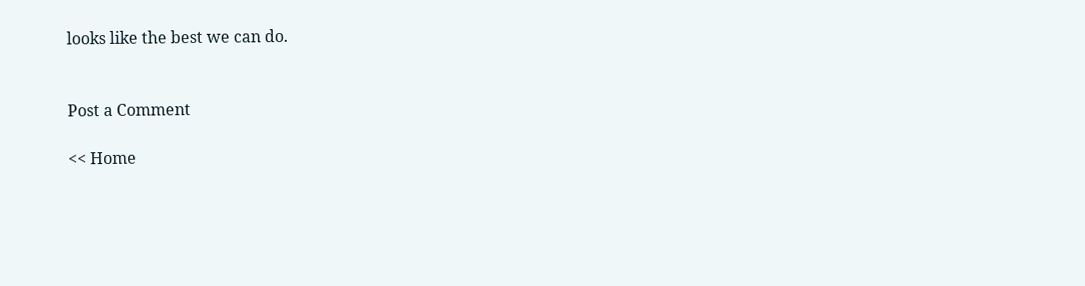looks like the best we can do.


Post a Comment

<< Home